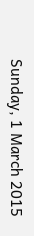Sunday, 1 March 2015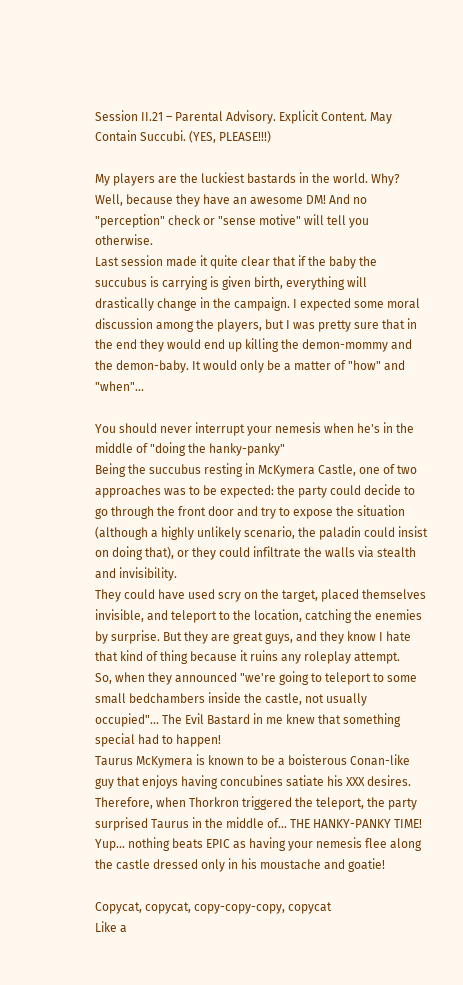Session II.21 – Parental Advisory. Explicit Content. May Contain Succubi. (YES, PLEASE!!!)

My players are the luckiest bastards in the world. Why? Well, because they have an awesome DM! And no "perception" check or "sense motive" will tell you otherwise.
Last session made it quite clear that if the baby the succubus is carrying is given birth, everything will drastically change in the campaign. I expected some moral discussion among the players, but I was pretty sure that in the end they would end up killing the demon-mommy and the demon-baby. It would only be a matter of "how" and "when"...

You should never interrupt your nemesis when he's in the middle of "doing the hanky-panky"
Being the succubus resting in McKymera Castle, one of two approaches was to be expected: the party could decide to go through the front door and try to expose the situation (although a highly unlikely scenario, the paladin could insist on doing that), or they could infiltrate the walls via stealth and invisibility.
They could have used scry on the target, placed themselves invisible, and teleport to the location, catching the enemies by surprise. But they are great guys, and they know I hate that kind of thing because it ruins any roleplay attempt.
So, when they announced "we're going to teleport to some small bedchambers inside the castle, not usually occupied"... The Evil Bastard in me knew that something special had to happen!
Taurus McKymera is known to be a boisterous Conan-like guy that enjoys having concubines satiate his XXX desires. Therefore, when Thorkron triggered the teleport, the party surprised Taurus in the middle of… THE HANKY-PANKY TIME!
Yup... nothing beats EPIC as having your nemesis flee along the castle dressed only in his moustache and goatie!

Copycat, copycat, copy-copy-copy, copycat
Like a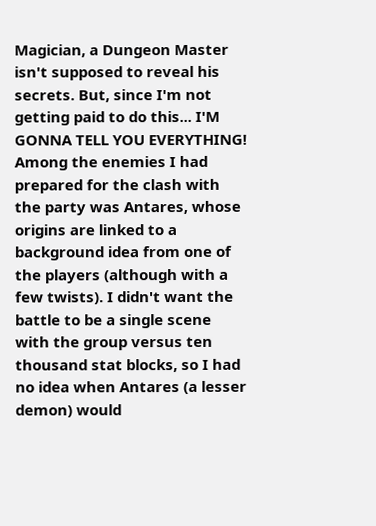Magician, a Dungeon Master isn't supposed to reveal his secrets. But, since I'm not getting paid to do this... I'M GONNA TELL YOU EVERYTHING!
Among the enemies I had prepared for the clash with the party was Antares, whose origins are linked to a background idea from one of the players (although with a few twists). I didn't want the battle to be a single scene with the group versus ten thousand stat blocks, so I had no idea when Antares (a lesser demon) would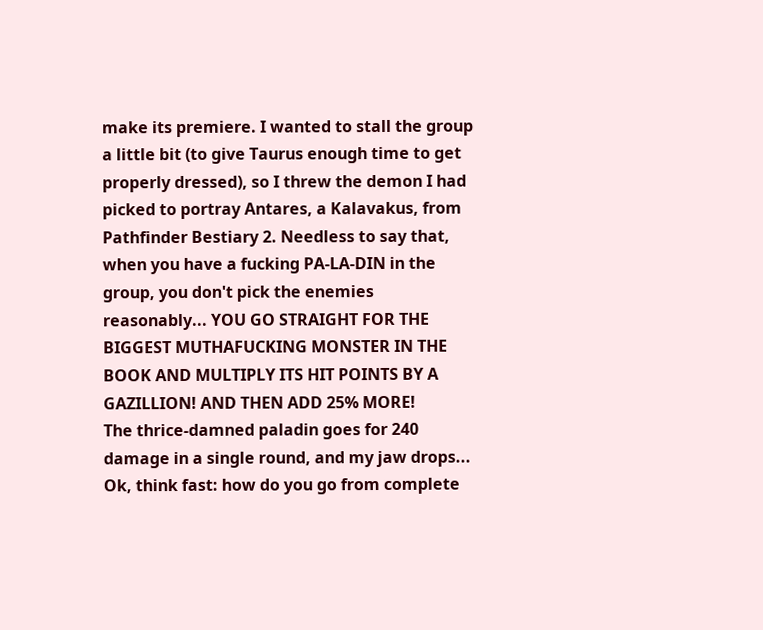make its premiere. I wanted to stall the group a little bit (to give Taurus enough time to get properly dressed), so I threw the demon I had picked to portray Antares, a Kalavakus, from Pathfinder Bestiary 2. Needless to say that, when you have a fucking PA-LA-DIN in the group, you don't pick the enemies reasonably... YOU GO STRAIGHT FOR THE BIGGEST MUTHAFUCKING MONSTER IN THE BOOK AND MULTIPLY ITS HIT POINTS BY A GAZILLION! AND THEN ADD 25% MORE!
The thrice-damned paladin goes for 240 damage in a single round, and my jaw drops... Ok, think fast: how do you go from complete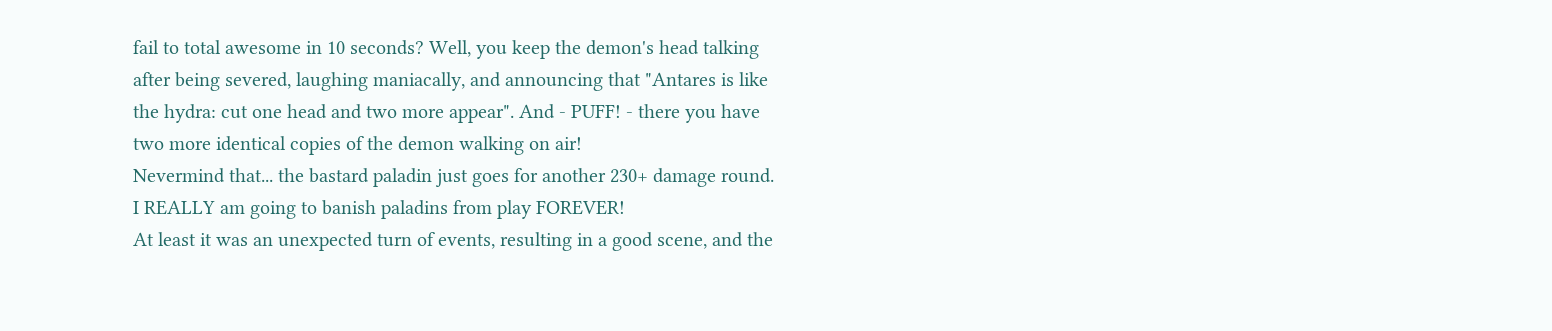fail to total awesome in 10 seconds? Well, you keep the demon's head talking after being severed, laughing maniacally, and announcing that "Antares is like the hydra: cut one head and two more appear". And - PUFF! - there you have two more identical copies of the demon walking on air!
Nevermind that... the bastard paladin just goes for another 230+ damage round.
I REALLY am going to banish paladins from play FOREVER!
At least it was an unexpected turn of events, resulting in a good scene, and the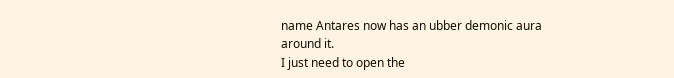name Antares now has an ubber demonic aura around it.
I just need to open the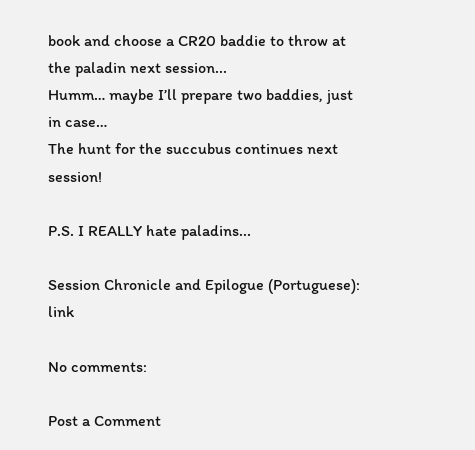book and choose a CR20 baddie to throw at the paladin next session...
Humm… maybe I’ll prepare two baddies, just in case…
The hunt for the succubus continues next session!

P.S. I REALLY hate paladins...

Session Chronicle and Epilogue (Portuguese): link

No comments:

Post a Comment